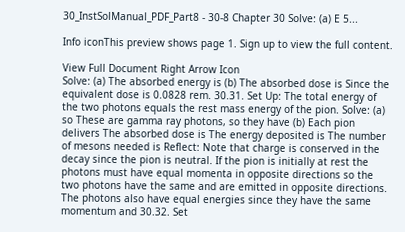30_InstSolManual_PDF_Part8 - 30-8 Chapter 30 Solve: (a) E 5...

Info iconThis preview shows page 1. Sign up to view the full content.

View Full Document Right Arrow Icon
Solve: (a) The absorbed energy is (b) The absorbed dose is Since the equivalent dose is 0.0828 rem. 30.31. Set Up: The total energy of the two photons equals the rest mass energy of the pion. Solve: (a) so These are gamma ray photons, so they have (b) Each pion delivers The absorbed dose is The energy deposited is The number of mesons needed is Reflect: Note that charge is conserved in the decay since the pion is neutral. If the pion is initially at rest the photons must have equal momenta in opposite directions so the two photons have the same and are emitted in opposite directions. The photons also have equal energies since they have the same momentum and 30.32. Set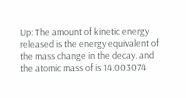Up: The amount of kinetic energy released is the energy equivalent of the mass change in the decay. and the atomic mass of is 14.003074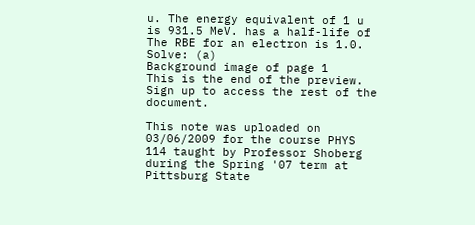u. The energy equivalent of 1 u is 931.5 MeV. has a half-life of The RBE for an electron is 1.0. Solve: (a)
Background image of page 1
This is the end of the preview. Sign up to access the rest of the document.

This note was uploaded on 03/06/2009 for the course PHYS 114 taught by Professor Shoberg during the Spring '07 term at Pittsburg State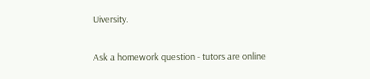Uiversity.

Ask a homework question - tutors are online